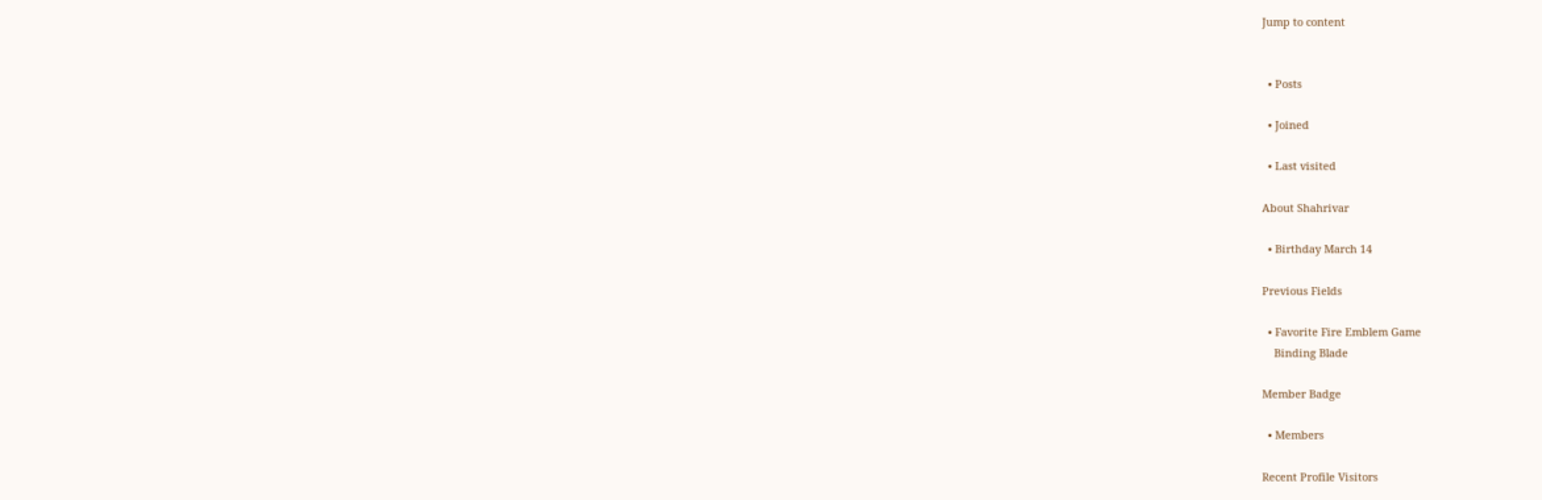Jump to content


  • Posts

  • Joined

  • Last visited

About Shahrivar

  • Birthday March 14

Previous Fields

  • Favorite Fire Emblem Game
    Binding Blade

Member Badge

  • Members

Recent Profile Visitors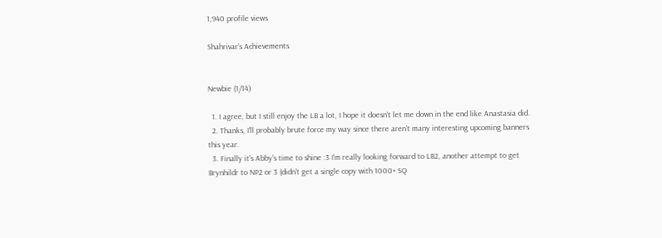1,940 profile views

Shahrivar's Achievements


Newbie (1/14)

  1. I agree, but I still enjoy the LB a lot, I hope it doesn't let me down in the end like Anastasia did.
  2. Thanks, I'll probably brute force my way since there aren't many interesting upcoming banners this year.
  3. Finally it's Abby's time to shine :3 I'm really looking forward to LB2, another attempt to get Brynhildr to NP2 or 3 (didn't get a single copy with 1000+ SQ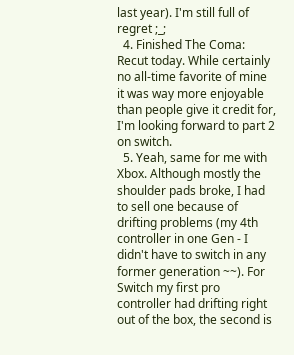last year). I'm still full of regret ;_;
  4. Finished The Coma: Recut today. While certainly no all-time favorite of mine it was way more enjoyable than people give it credit for, I'm looking forward to part 2 on switch.
  5. Yeah, same for me with Xbox. Although mostly the shoulder pads broke, I had to sell one because of drifting problems (my 4th controller in one Gen - I didn't have to switch in any former generation ~~). For Switch my first pro controller had drifting right out of the box, the second is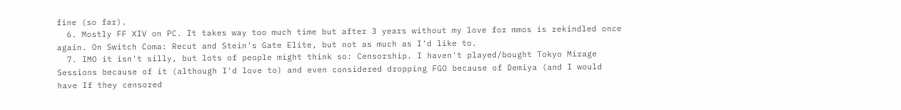fine (so far).
  6. Mostly FF XIV on PC. It takes way too much time but after 3 years without my love for mmos is rekindled once again. On Switch Coma: Recut and Stein's Gate Elite, but not as much as I'd like to.
  7. IMO it isn't silly, but lots of people might think so: Censorship. I haven't played/bought Tokyo Mirage Sessions because of it (although I'd love to) and even considered dropping FGO because of Demiya (and I would have If they censored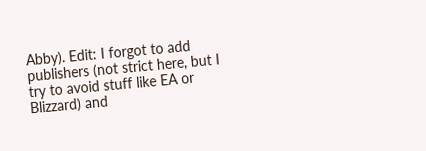Abby). Edit: I forgot to add publishers (not strict here, but I try to avoid stuff like EA or Blizzard) and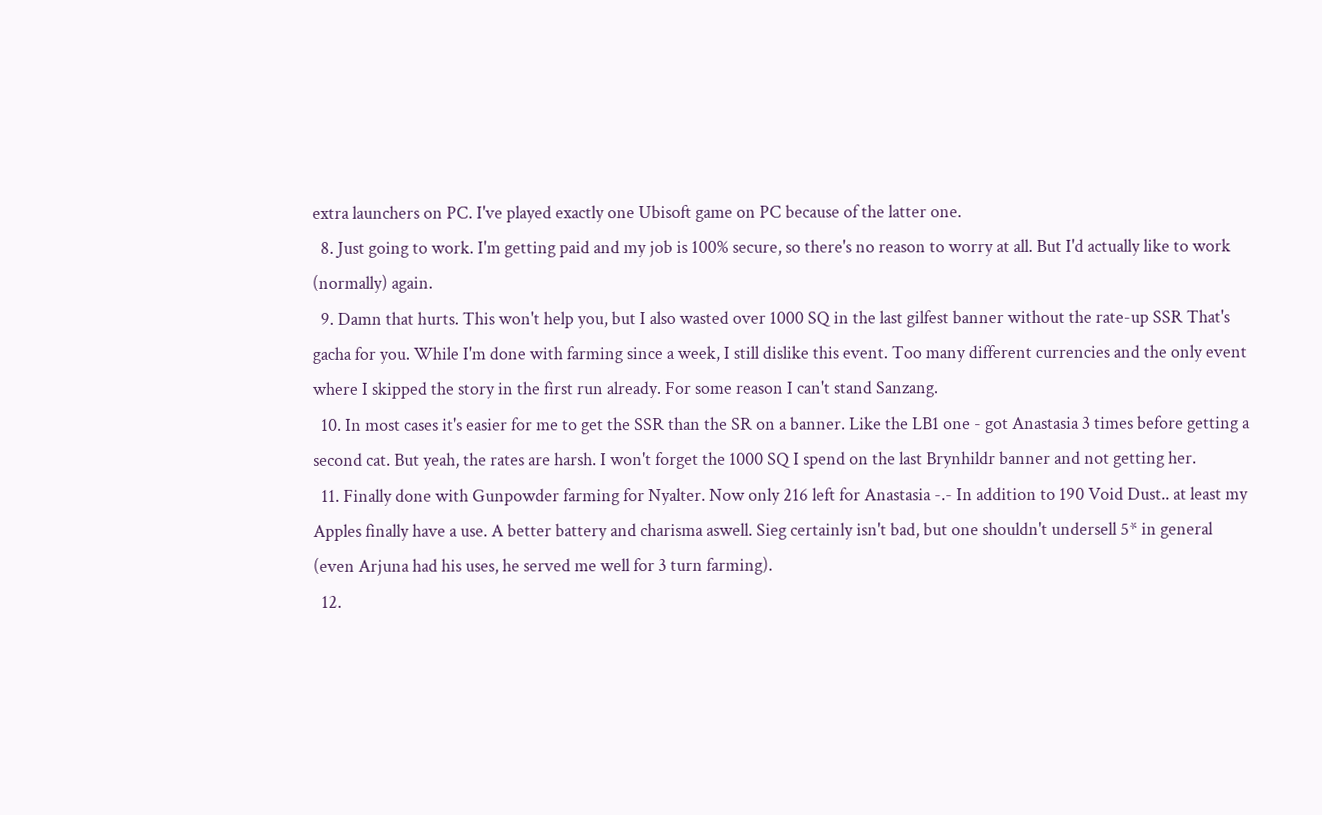extra launchers on PC. I've played exactly one Ubisoft game on PC because of the latter one.
  8. Just going to work. I'm getting paid and my job is 100% secure, so there's no reason to worry at all. But I'd actually like to work (normally) again.
  9. Damn that hurts. This won't help you, but I also wasted over 1000 SQ in the last gilfest banner without the rate-up SSR That's gacha for you. While I'm done with farming since a week, I still dislike this event. Too many different currencies and the only event where I skipped the story in the first run already. For some reason I can't stand Sanzang.
  10. In most cases it's easier for me to get the SSR than the SR on a banner. Like the LB1 one - got Anastasia 3 times before getting a second cat. But yeah, the rates are harsh. I won't forget the 1000 SQ I spend on the last Brynhildr banner and not getting her.
  11. Finally done with Gunpowder farming for Nyalter. Now only 216 left for Anastasia -.- In addition to 190 Void Dust.. at least my Apples finally have a use. A better battery and charisma aswell. Sieg certainly isn't bad, but one shouldn't undersell 5* in general (even Arjuna had his uses, he served me well for 3 turn farming).
  12.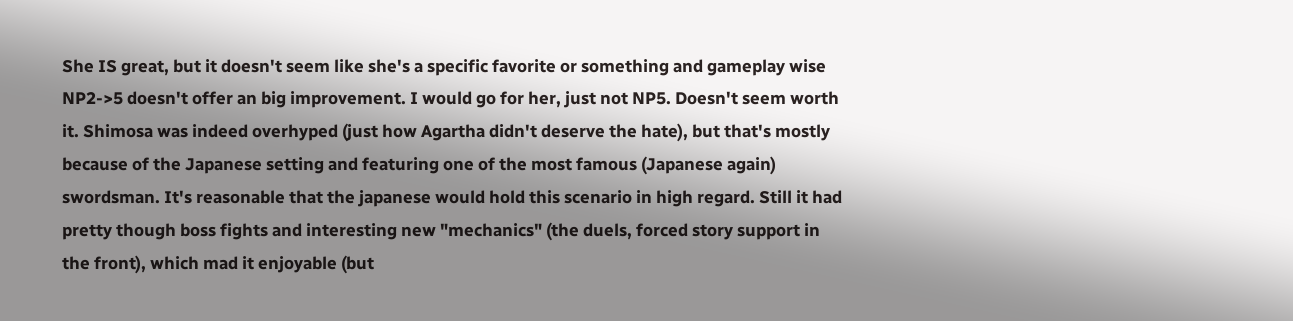She IS great, but it doesn't seem like she's a specific favorite or something and gameplay wise NP2->5 doesn't offer an big improvement. I would go for her, just not NP5. Doesn't seem worth it. Shimosa was indeed overhyped (just how Agartha didn't deserve the hate), but that's mostly because of the Japanese setting and featuring one of the most famous (Japanese again) swordsman. It's reasonable that the japanese would hold this scenario in high regard. Still it had pretty though boss fights and interesting new "mechanics" (the duels, forced story support in the front), which mad it enjoyable (but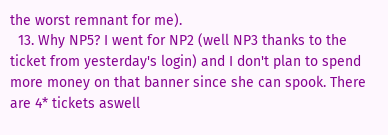the worst remnant for me).
  13. Why NP5? I went for NP2 (well NP3 thanks to the ticket from yesterday's login) and I don't plan to spend more money on that banner since she can spook. There are 4* tickets aswell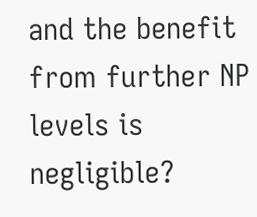and the benefit from further NP levels is negligible?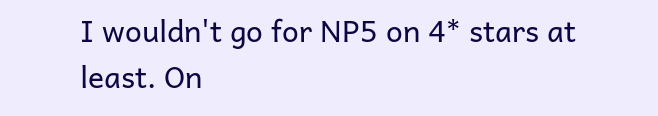I wouldn't go for NP5 on 4* stars at least. On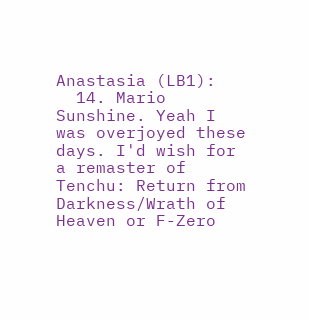Anastasia (LB1):
  14. Mario Sunshine. Yeah I was overjoyed these days. I'd wish for a remaster of Tenchu: Return from Darkness/Wrath of Heaven or F-Zero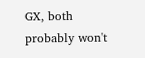GX, both probably won't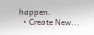happen.
  • Create New...